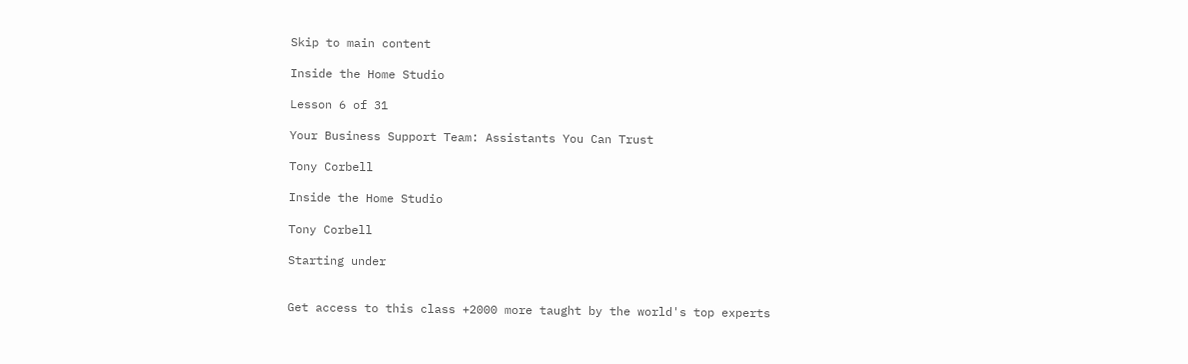Skip to main content

Inside the Home Studio

Lesson 6 of 31

Your Business Support Team: Assistants You Can Trust

Tony Corbell

Inside the Home Studio

Tony Corbell

Starting under


Get access to this class +2000 more taught by the world's top experts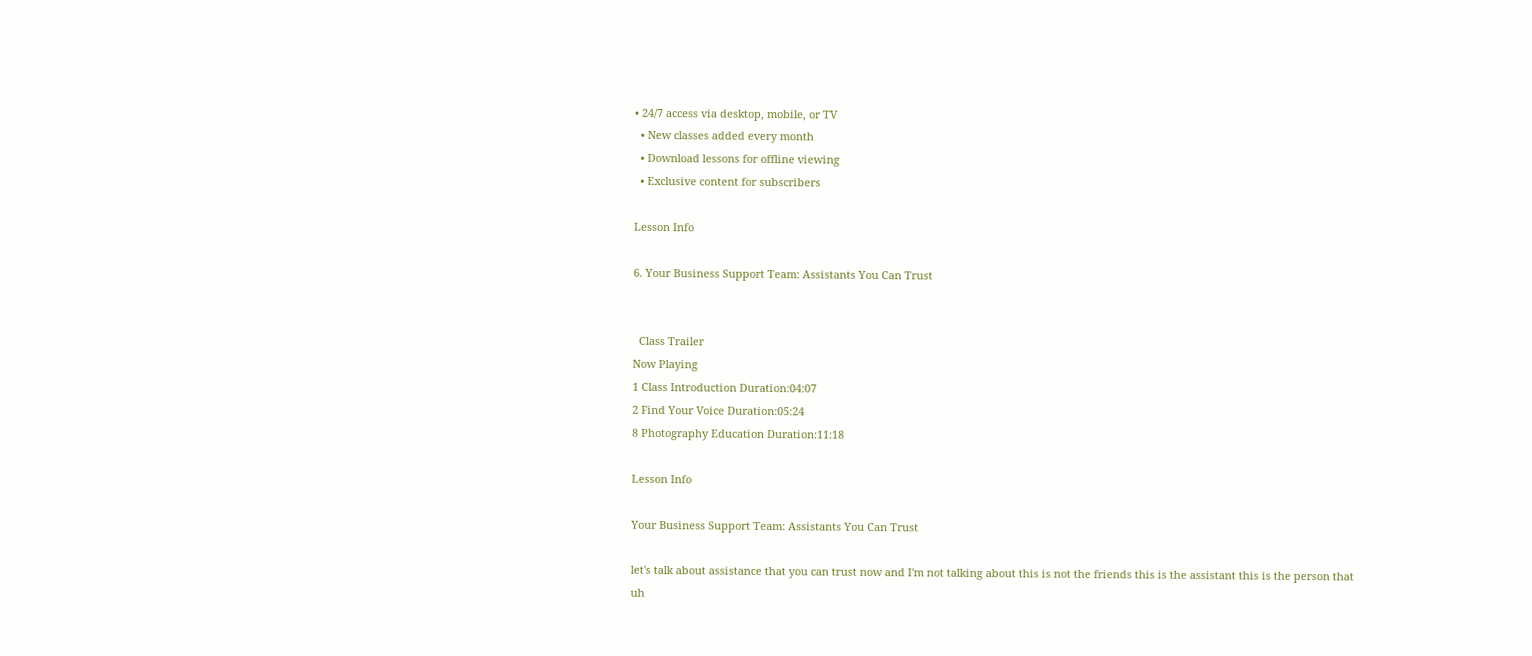• 24/7 access via desktop, mobile, or TV
  • New classes added every month
  • Download lessons for offline viewing
  • Exclusive content for subscribers

Lesson Info

6. Your Business Support Team: Assistants You Can Trust


  Class Trailer
Now Playing
1 Class Introduction Duration:04:07
2 Find Your Voice Duration:05:24
8 Photography Education Duration:11:18

Lesson Info

Your Business Support Team: Assistants You Can Trust

let's talk about assistance that you can trust now and I'm not talking about this is not the friends this is the assistant this is the person that uh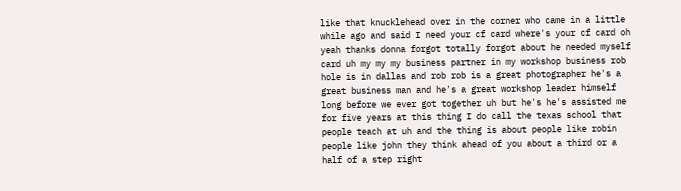like that knucklehead over in the corner who came in a little while ago and said I need your cf card where's your cf card oh yeah thanks donna forgot totally forgot about he needed myself card uh my my my business partner in my workshop business rob hole is in dallas and rob rob is a great photographer he's a great business man and he's a great workshop leader himself long before we ever got together uh but he's he's assisted me for five years at this thing I do call the texas school that people teach at uh and the thing is about people like robin people like john they think ahead of you about a third or a half of a step right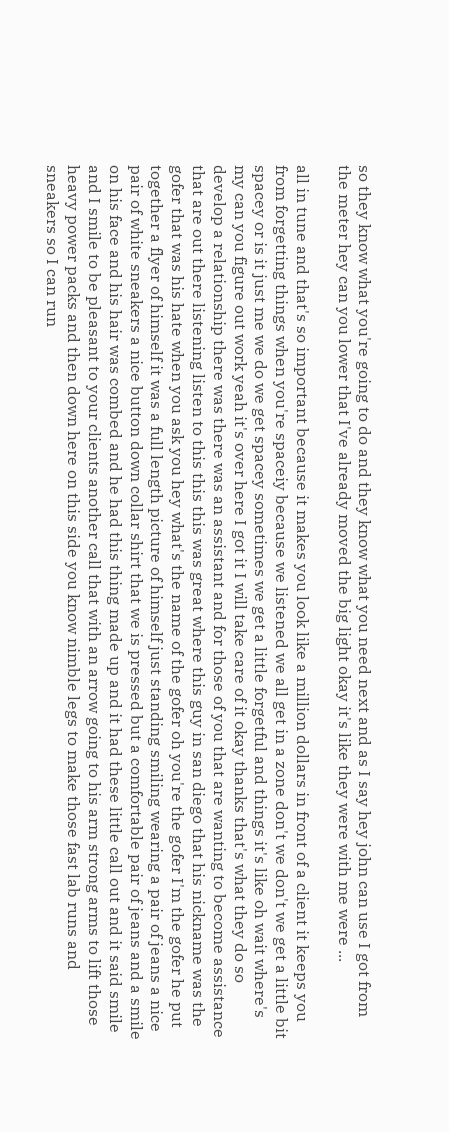so they know what you're going to do and they know what you need next and as I say hey john can use I got from the meter hey can you lower that I've already moved the big light okay it's like they were with me were ...

all in tune and that's so important because it makes you look like a million dollars in front of a client it keeps you from forgetting things when you're spaceiy because we listened we all get in a zone don't we don't we get a little bit spacey or is it just me we do we get spacey sometimes we get a little forgetful and things it's like oh wait where's my can you figure out work yeah it's over here I got it I will take care of it okay thanks that's what they do so develop a relationship there was there was an assistant and for those of you that are wanting to become assistance that are out there listening listen to this this this was great where this guy in san diego that his nickname was the gofer that was his hate when you ask you hey what's the name of the gofer oh you're the gofer I'm the gofer he put together a flyer of himself it was a full length picture of himself just standing smiling wearing a pair of jeans a nice pair of white sneakers a nice button down collar shirt that we is pressed but a comfortable pair of jeans and a smile on his face and his hair was combed and he had this thing made up and it had these little call out and it said smile and I smile to be pleasant to your clients another call that with an arrow going to his arm strong arms to lift those heavy power packs and then down here on this side you know nimble legs to make those fast lab runs and sneakers so I can run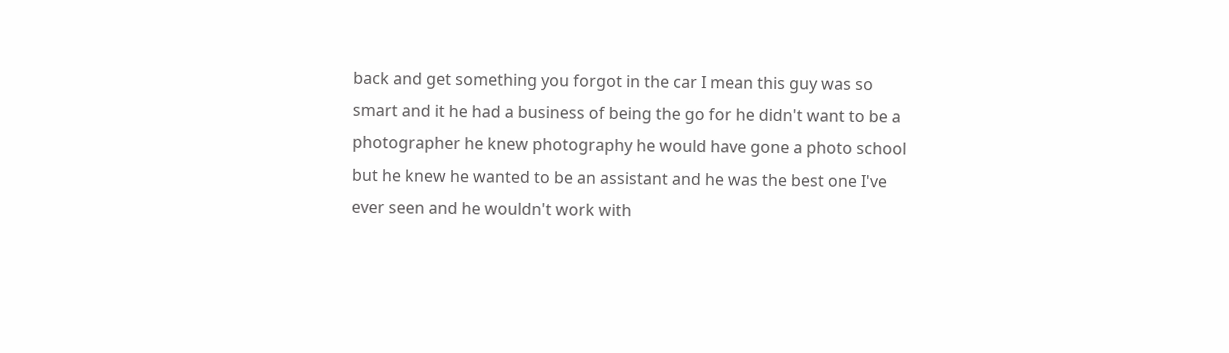back and get something you forgot in the car I mean this guy was so smart and it he had a business of being the go for he didn't want to be a photographer he knew photography he would have gone a photo school but he knew he wanted to be an assistant and he was the best one I've ever seen and he wouldn't work with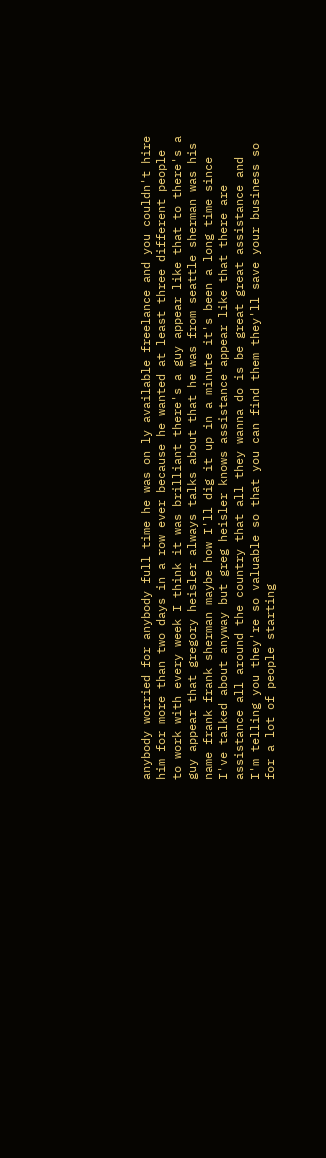anybody worried for anybody full time he was on ly available freelance and you couldn't hire him for more than two days in a row ever because he wanted at least three different people to work with every week I think it was brilliant there's a guy appear like that to there's a guy appear that gregory heisler always talks about that he was from seattle sherman was his name frank frank sherman maybe how I'll dig it up in a minute it's been a long time since I've talked about anyway but greg heisler knows assistance appear like that there are assistance all around the country that all they wanna do is be great great assistance and I'm telling you they're so valuable so that you can find them they'll save your business so for a lot of people starting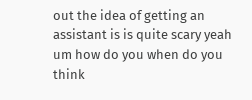out the idea of getting an assistant is is quite scary yeah um how do you when do you think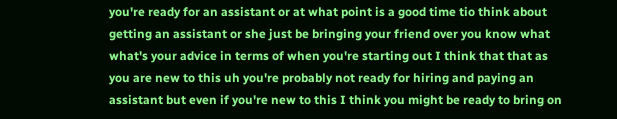you're ready for an assistant or at what point is a good time tio think about getting an assistant or she just be bringing your friend over you know what what's your advice in terms of when you're starting out I think that that as you are new to this uh you're probably not ready for hiring and paying an assistant but even if you're new to this I think you might be ready to bring on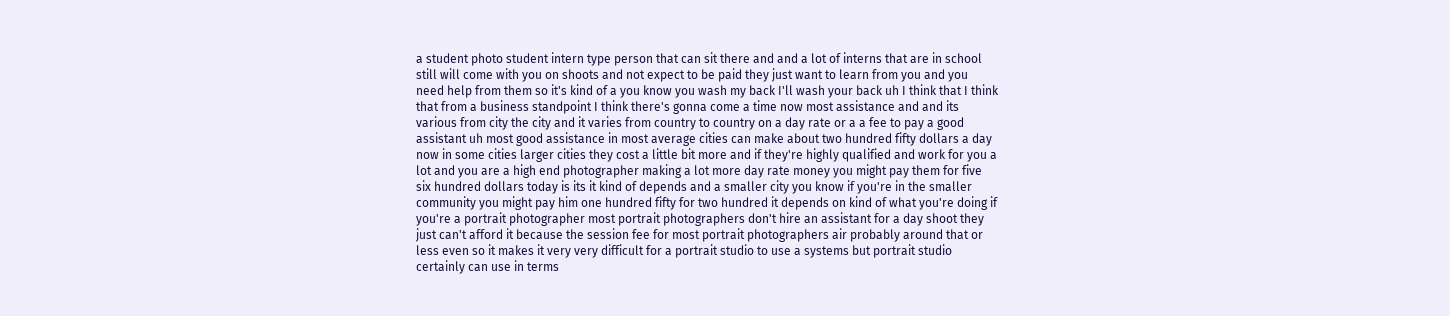a student photo student intern type person that can sit there and and a lot of interns that are in school still will come with you on shoots and not expect to be paid they just want to learn from you and you need help from them so it's kind of a you know you wash my back I'll wash your back uh I think that I think that from a business standpoint I think there's gonna come a time now most assistance and and its various from city the city and it varies from country to country on a day rate or a a fee to pay a good assistant uh most good assistance in most average cities can make about two hundred fifty dollars a day now in some cities larger cities they cost a little bit more and if they're highly qualified and work for you a lot and you are a high end photographer making a lot more day rate money you might pay them for five six hundred dollars today is its it kind of depends and a smaller city you know if you're in the smaller community you might pay him one hundred fifty for two hundred it depends on kind of what you're doing if you're a portrait photographer most portrait photographers don't hire an assistant for a day shoot they just can't afford it because the session fee for most portrait photographers air probably around that or less even so it makes it very very difficult for a portrait studio to use a systems but portrait studio certainly can use in terms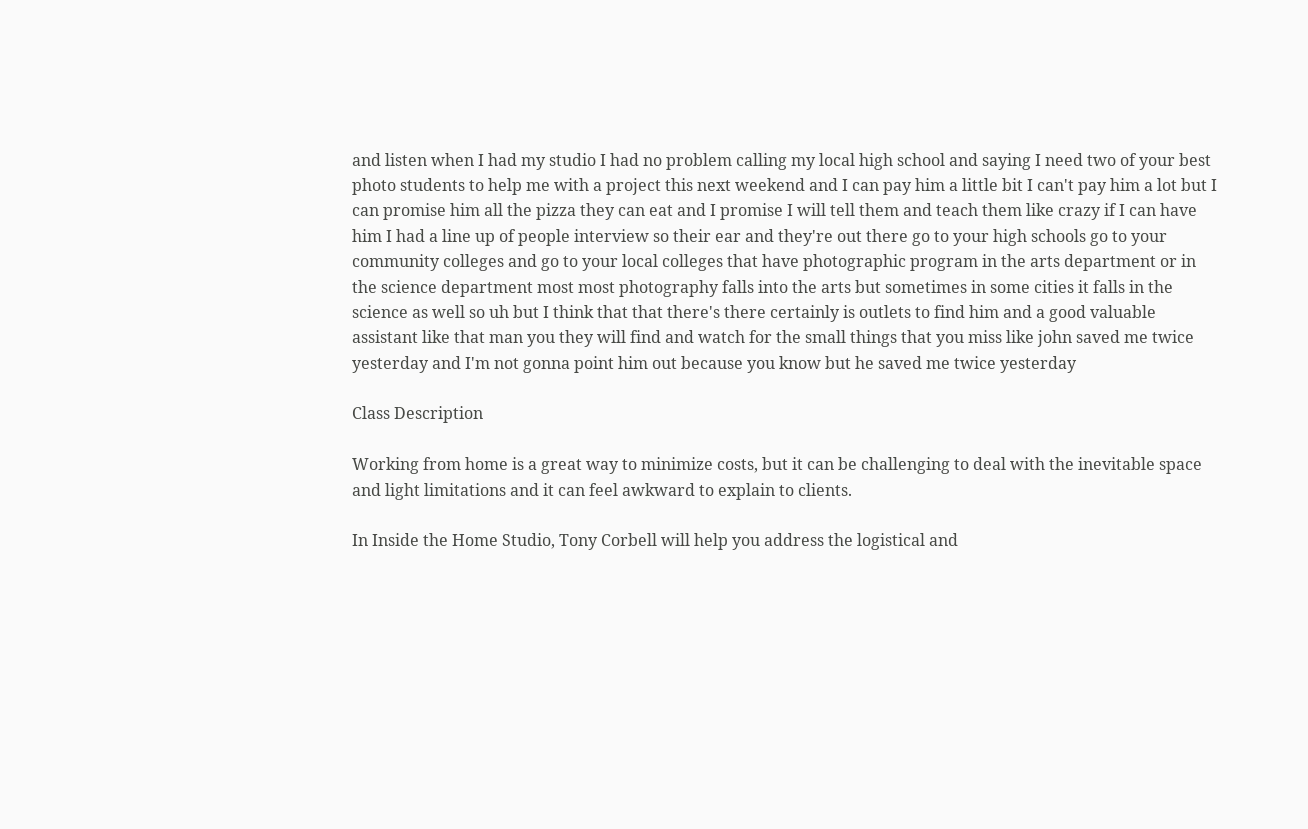and listen when I had my studio I had no problem calling my local high school and saying I need two of your best photo students to help me with a project this next weekend and I can pay him a little bit I can't pay him a lot but I can promise him all the pizza they can eat and I promise I will tell them and teach them like crazy if I can have him I had a line up of people interview so their ear and they're out there go to your high schools go to your community colleges and go to your local colleges that have photographic program in the arts department or in the science department most most photography falls into the arts but sometimes in some cities it falls in the science as well so uh but I think that that there's there certainly is outlets to find him and a good valuable assistant like that man you they will find and watch for the small things that you miss like john saved me twice yesterday and I'm not gonna point him out because you know but he saved me twice yesterday

Class Description

Working from home is a great way to minimize costs, but it can be challenging to deal with the inevitable space and light limitations and it can feel awkward to explain to clients.

In Inside the Home Studio, Tony Corbell will help you address the logistical and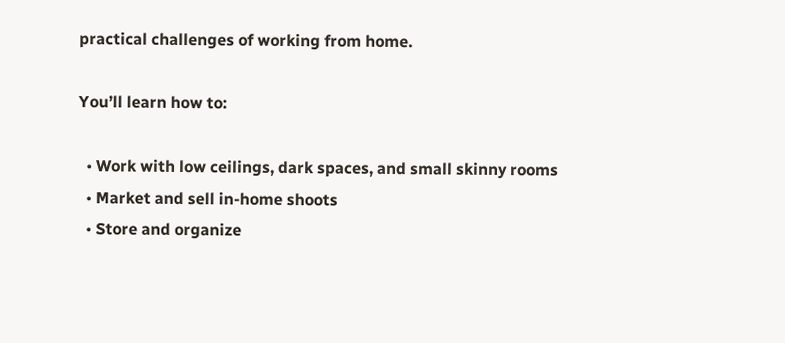practical challenges of working from home.

You’ll learn how to:

  • Work with low ceilings, dark spaces, and small skinny rooms
  • Market and sell in-home shoots
  • Store and organize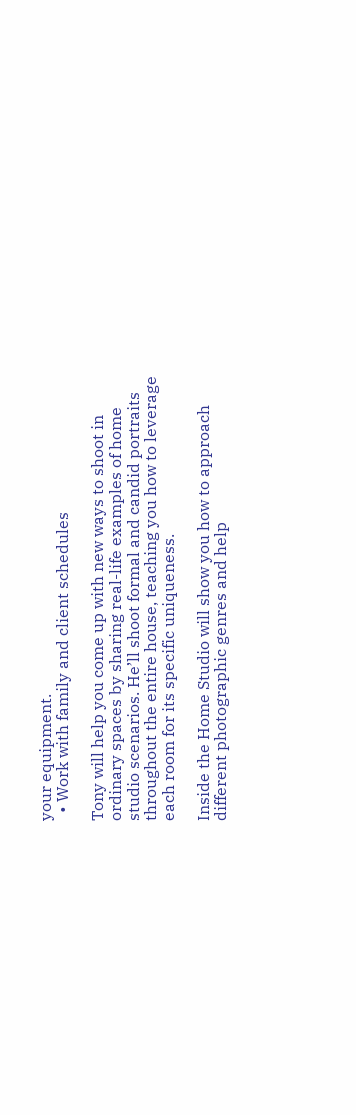your equipment.
  • Work with family and client schedules

Tony will help you come up with new ways to shoot in ordinary spaces by sharing real-life examples of home studio scenarios. He’ll shoot formal and candid portraits throughout the entire house, teaching you how to leverage each room for its specific uniqueness.

Inside the Home Studio will show you how to approach different photographic genres and help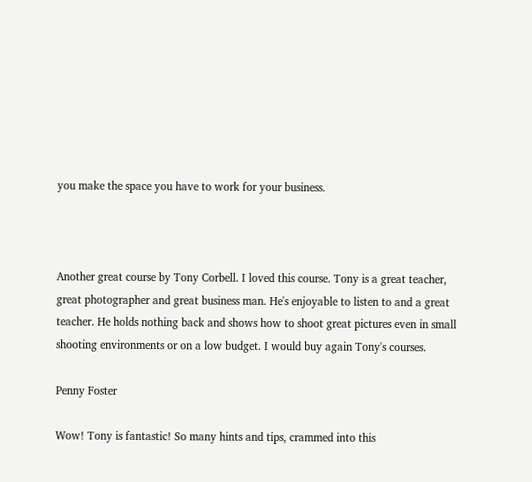you make the space you have to work for your business.



Another great course by Tony Corbell. I loved this course. Tony is a great teacher, great photographer and great business man. He's enjoyable to listen to and a great teacher. He holds nothing back and shows how to shoot great pictures even in small shooting environments or on a low budget. I would buy again Tony's courses.

Penny Foster

Wow! Tony is fantastic! So many hints and tips, crammed into this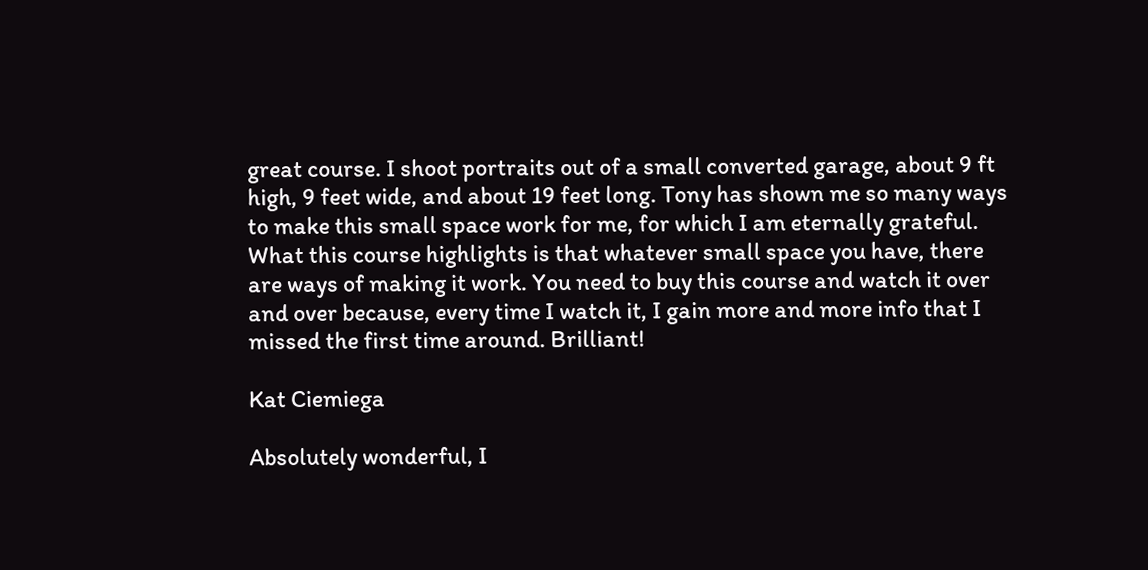great course. I shoot portraits out of a small converted garage, about 9 ft high, 9 feet wide, and about 19 feet long. Tony has shown me so many ways to make this small space work for me, for which I am eternally grateful. What this course highlights is that whatever small space you have, there are ways of making it work. You need to buy this course and watch it over and over because, every time I watch it, I gain more and more info that I missed the first time around. Brilliant!

Kat Ciemiega

Absolutely wonderful, I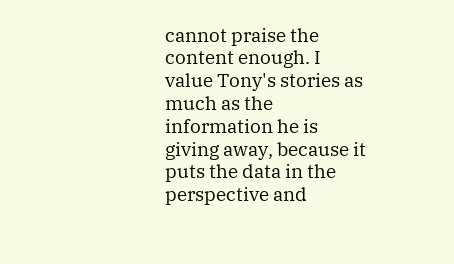cannot praise the content enough. I value Tony's stories as much as the information he is giving away, because it puts the data in the perspective and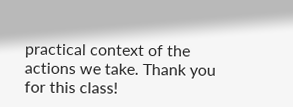practical context of the actions we take. Thank you for this class!